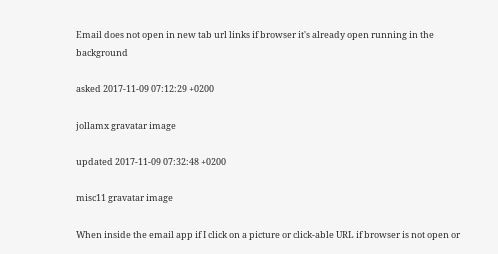Email does not open in new tab url links if browser it's already open running in the background

asked 2017-11-09 07:12:29 +0200

jollamx gravatar image

updated 2017-11-09 07:32:48 +0200

misc11 gravatar image

When inside the email app if I click on a picture or click-able URL if browser is not open or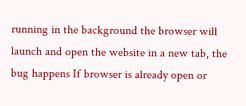running in the background the browser will launch and open the website in a new tab, the bug happens If browser is already open or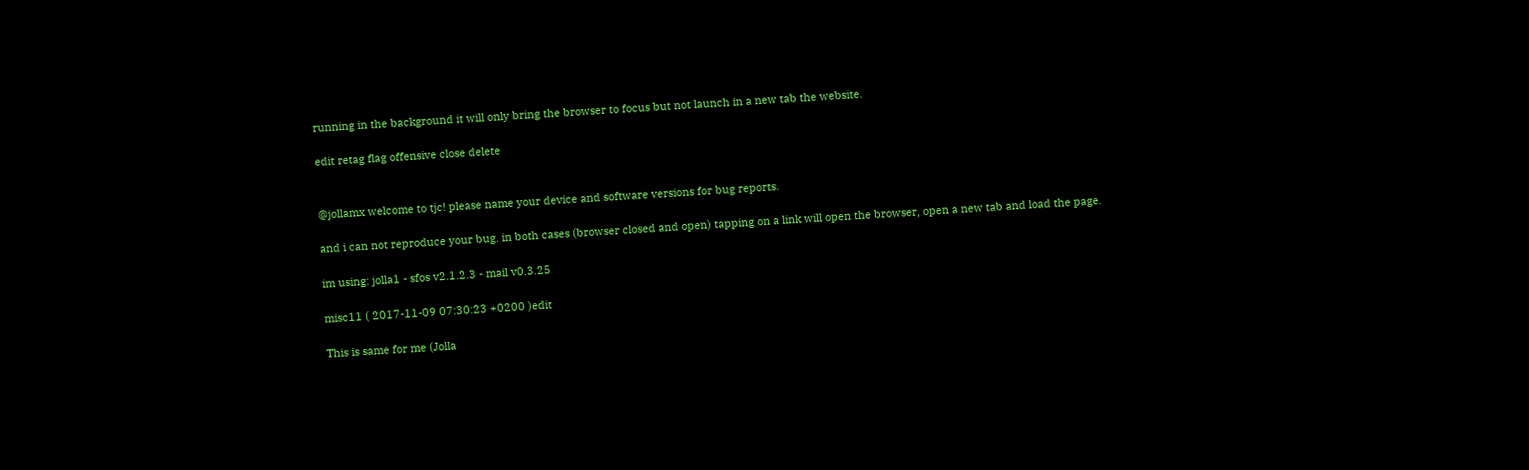running in the background it will only bring the browser to focus but not launch in a new tab the website.

edit retag flag offensive close delete


@jollamx welcome to tjc! please name your device and software versions for bug reports.

and i can not reproduce your bug. in both cases (browser closed and open) tapping on a link will open the browser, open a new tab and load the page.

im using: jolla1 - sfos v2.1.2.3 - mail v0.3.25

misc11 ( 2017-11-09 07:30:23 +0200 )edit

This is same for me (Jolla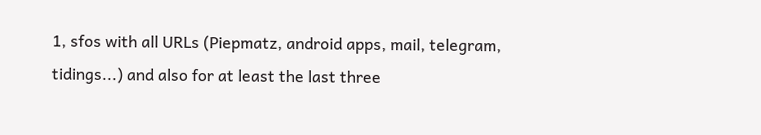1, sfos with all URLs (Piepmatz, android apps, mail, telegram, tidings...) and also for at least the last three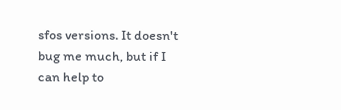sfos versions. It doesn't bug me much, but if I can help to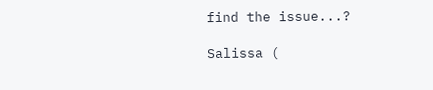find the issue...?

Salissa (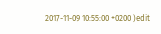2017-11-09 10:55:00 +0200 )edit